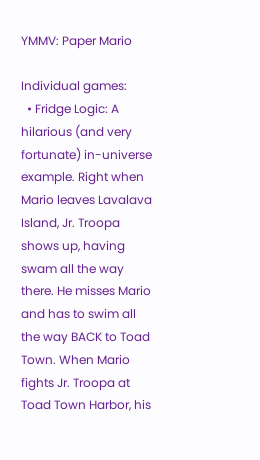YMMV: Paper Mario

Individual games:
  • Fridge Logic: A hilarious (and very fortunate) in-universe example. Right when Mario leaves Lavalava Island, Jr. Troopa shows up, having swam all the way there. He misses Mario and has to swim all the way BACK to Toad Town. When Mario fights Jr. Troopa at Toad Town Harbor, his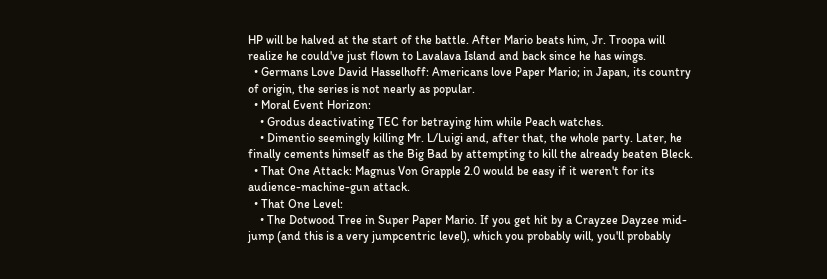HP will be halved at the start of the battle. After Mario beats him, Jr. Troopa will realize he could've just flown to Lavalava Island and back since he has wings.
  • Germans Love David Hasselhoff: Americans love Paper Mario; in Japan, its country of origin, the series is not nearly as popular.
  • Moral Event Horizon:
    • Grodus deactivating TEC for betraying him while Peach watches.
    • Dimentio seemingly killing Mr. L/Luigi and, after that, the whole party. Later, he finally cements himself as the Big Bad by attempting to kill the already beaten Bleck.
  • That One Attack: Magnus Von Grapple 2.0 would be easy if it weren't for its audience-machine-gun attack.
  • That One Level:
    • The Dotwood Tree in Super Paper Mario. If you get hit by a Crayzee Dayzee mid-jump (and this is a very jumpcentric level), which you probably will, you'll probably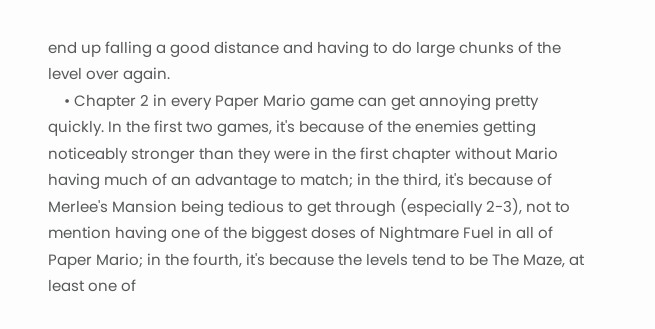end up falling a good distance and having to do large chunks of the level over again.
    • Chapter 2 in every Paper Mario game can get annoying pretty quickly. In the first two games, it's because of the enemies getting noticeably stronger than they were in the first chapter without Mario having much of an advantage to match; in the third, it's because of Merlee's Mansion being tedious to get through (especially 2-3), not to mention having one of the biggest doses of Nightmare Fuel in all of Paper Mario; in the fourth, it's because the levels tend to be The Maze, at least one of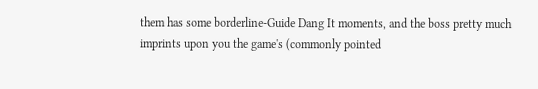them has some borderline-Guide Dang It moments, and the boss pretty much imprints upon you the game's (commonly pointed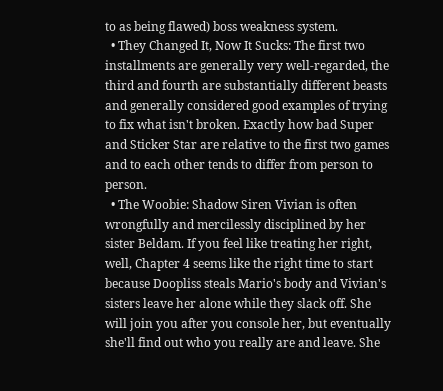to as being flawed) boss weakness system.
  • They Changed It, Now It Sucks: The first two installments are generally very well-regarded, the third and fourth are substantially different beasts and generally considered good examples of trying to fix what isn't broken. Exactly how bad Super and Sticker Star are relative to the first two games and to each other tends to differ from person to person.
  • The Woobie: Shadow Siren Vivian is often wrongfully and mercilessly disciplined by her sister Beldam. If you feel like treating her right, well, Chapter 4 seems like the right time to start because Doopliss steals Mario's body and Vivian's sisters leave her alone while they slack off. She will join you after you console her, but eventually she'll find out who you really are and leave. She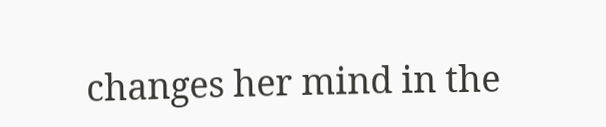changes her mind in the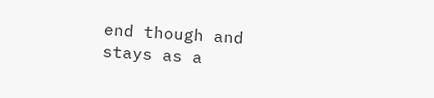end though and stays as a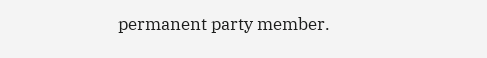permanent party member.